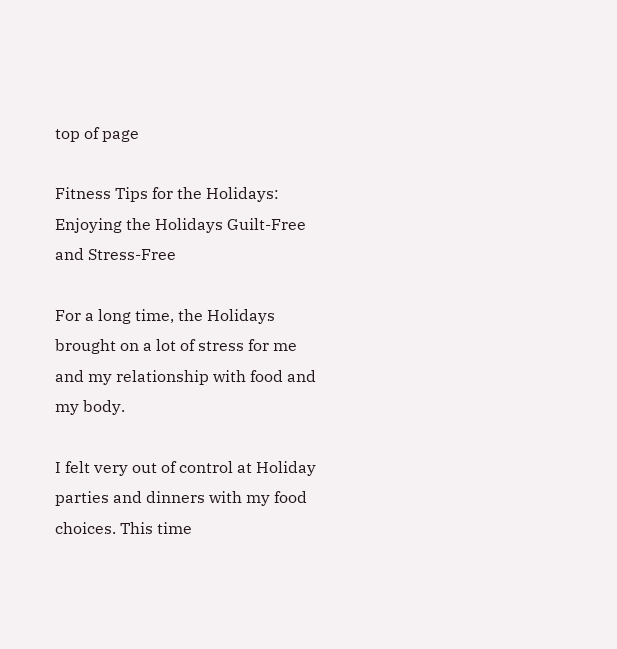top of page

Fitness Tips for the Holidays: Enjoying the Holidays Guilt-Free and Stress-Free

For a long time, the Holidays brought on a lot of stress for me and my relationship with food and my body.

I felt very out of control at Holiday parties and dinners with my food choices. This time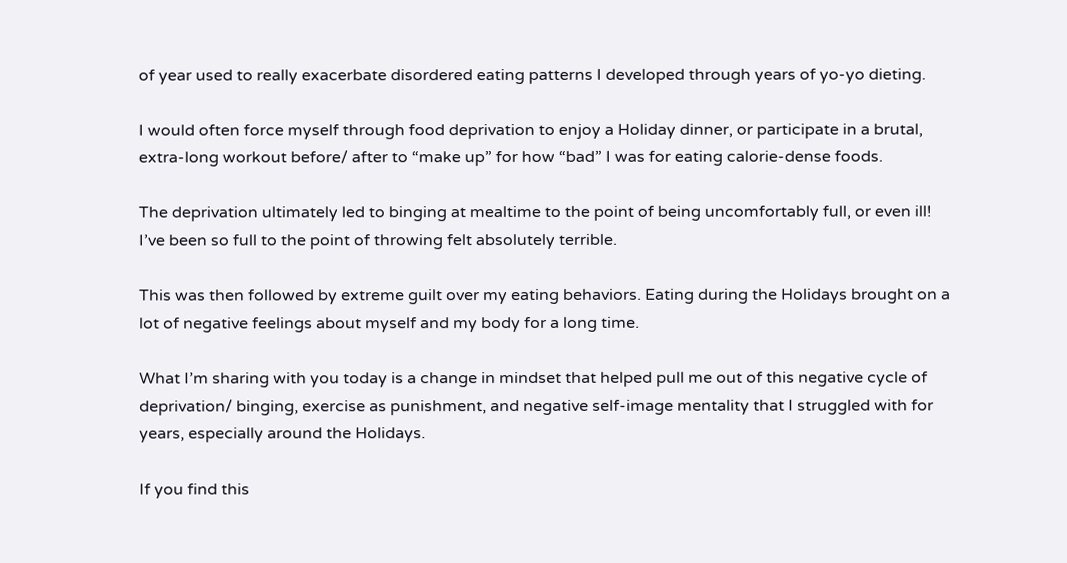of year used to really exacerbate disordered eating patterns I developed through years of yo-yo dieting.

I would often force myself through food deprivation to enjoy a Holiday dinner, or participate in a brutal, extra-long workout before/ after to “make up” for how “bad” I was for eating calorie-dense foods.

The deprivation ultimately led to binging at mealtime to the point of being uncomfortably full, or even ill! I’ve been so full to the point of throwing felt absolutely terrible.

This was then followed by extreme guilt over my eating behaviors. Eating during the Holidays brought on a lot of negative feelings about myself and my body for a long time.

What I’m sharing with you today is a change in mindset that helped pull me out of this negative cycle of deprivation/ binging, exercise as punishment, and negative self-image mentality that I struggled with for years, especially around the Holidays.

If you find this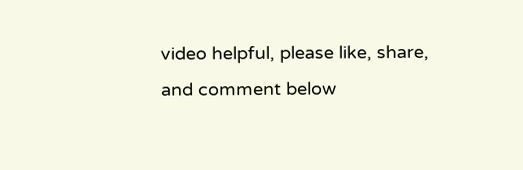video helpful, please like, share, and comment below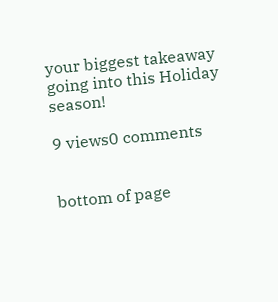your biggest takeaway going into this Holiday season!

9 views0 comments


bottom of page